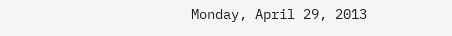Monday, April 29, 2013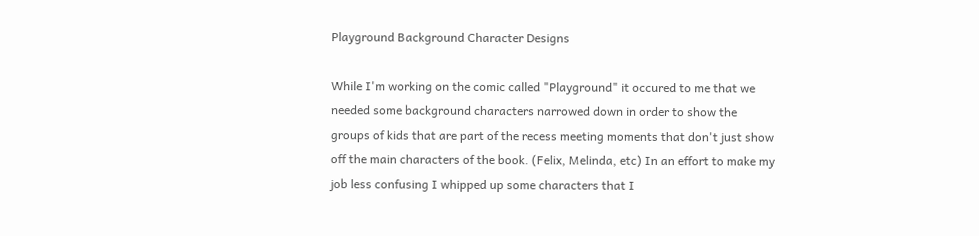Playground Background Character Designs

While I'm working on the comic called "Playground" it occured to me that we needed some background characters narrowed down in order to show the groups of kids that are part of the recess meeting moments that don't just show off the main characters of the book. (Felix, Melinda, etc) In an effort to make my job less confusing I whipped up some characters that I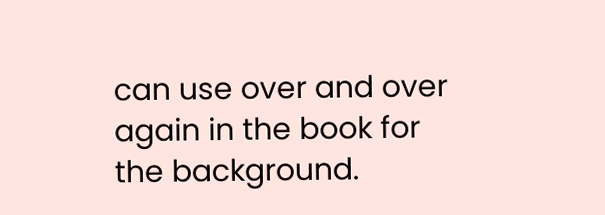can use over and over again in the book for the background.